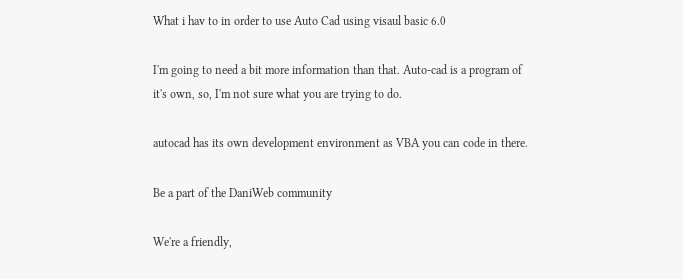What i hav to in order to use Auto Cad using visaul basic 6.0

I'm going to need a bit more information than that. Auto-cad is a program of it's own, so, I'm not sure what you are trying to do.

autocad has its own development environment as VBA you can code in there.

Be a part of the DaniWeb community

We're a friendly,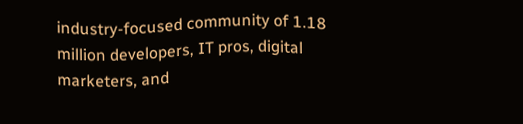industry-focused community of 1.18 million developers, IT pros, digital marketers, and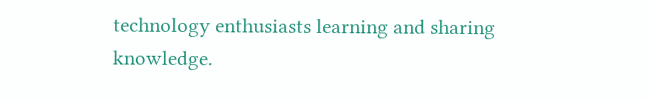technology enthusiasts learning and sharing knowledge.